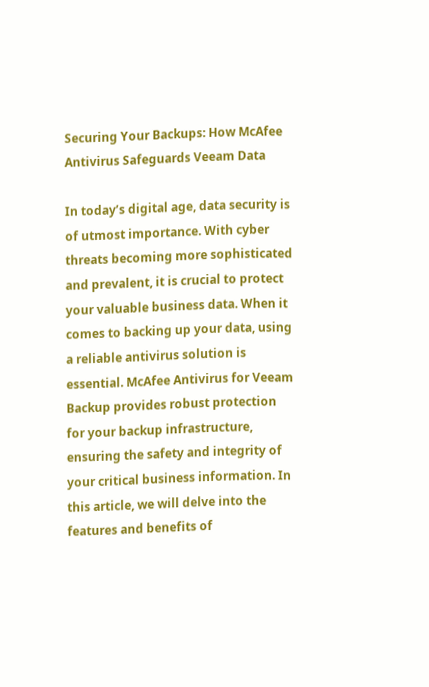Securing Your Backups: How McAfee Antivirus Safeguards Veeam Data

In today’s digital age, data security is of utmost importance. With cyber threats becoming more sophisticated and prevalent, it is crucial to protect your valuable business data. When it comes to backing up your data, using a reliable antivirus solution is essential. McAfee Antivirus for Veeam Backup provides robust protection for your backup infrastructure, ensuring the safety and integrity of your critical business information. In this article, we will delve into the features and benefits of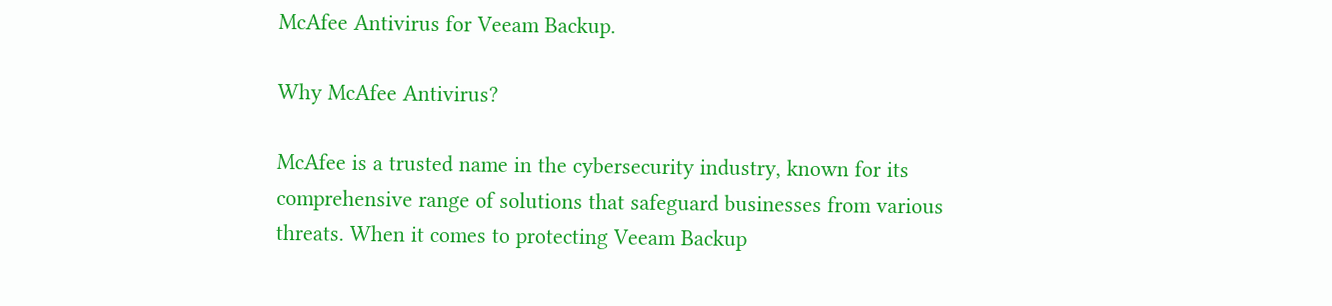McAfee Antivirus for Veeam Backup.

Why McAfee Antivirus?

McAfee is a trusted name in the cybersecurity industry, known for its comprehensive range of solutions that safeguard businesses from various threats. When it comes to protecting Veeam Backup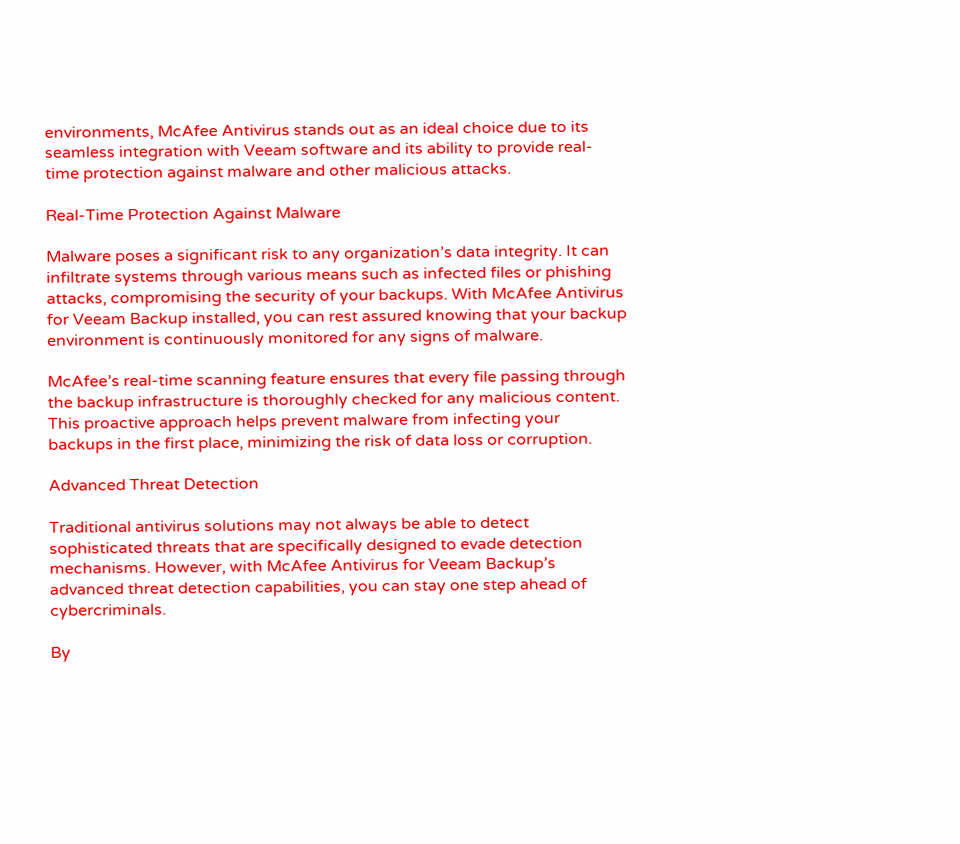environments, McAfee Antivirus stands out as an ideal choice due to its seamless integration with Veeam software and its ability to provide real-time protection against malware and other malicious attacks.

Real-Time Protection Against Malware

Malware poses a significant risk to any organization’s data integrity. It can infiltrate systems through various means such as infected files or phishing attacks, compromising the security of your backups. With McAfee Antivirus for Veeam Backup installed, you can rest assured knowing that your backup environment is continuously monitored for any signs of malware.

McAfee’s real-time scanning feature ensures that every file passing through the backup infrastructure is thoroughly checked for any malicious content. This proactive approach helps prevent malware from infecting your backups in the first place, minimizing the risk of data loss or corruption.

Advanced Threat Detection

Traditional antivirus solutions may not always be able to detect sophisticated threats that are specifically designed to evade detection mechanisms. However, with McAfee Antivirus for Veeam Backup’s advanced threat detection capabilities, you can stay one step ahead of cybercriminals.

By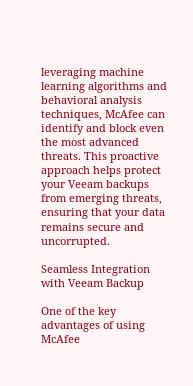leveraging machine learning algorithms and behavioral analysis techniques, McAfee can identify and block even the most advanced threats. This proactive approach helps protect your Veeam backups from emerging threats, ensuring that your data remains secure and uncorrupted.

Seamless Integration with Veeam Backup

One of the key advantages of using McAfee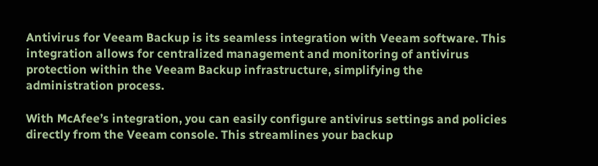Antivirus for Veeam Backup is its seamless integration with Veeam software. This integration allows for centralized management and monitoring of antivirus protection within the Veeam Backup infrastructure, simplifying the administration process.

With McAfee’s integration, you can easily configure antivirus settings and policies directly from the Veeam console. This streamlines your backup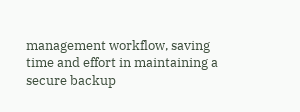management workflow, saving time and effort in maintaining a secure backup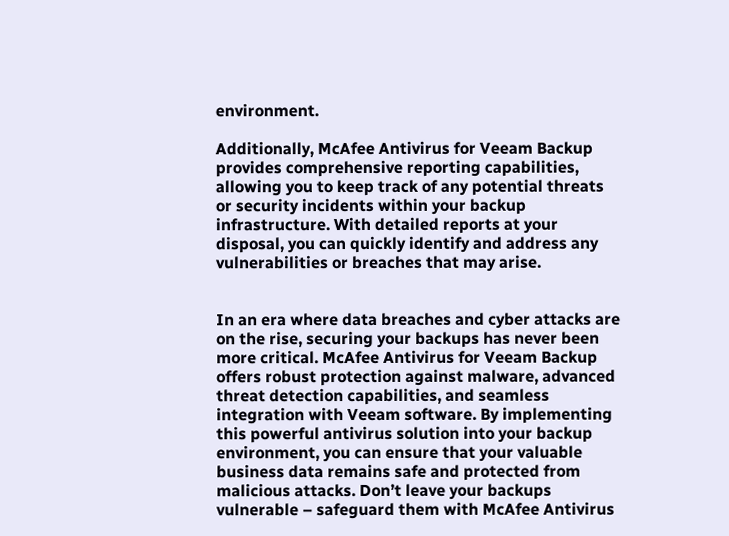environment.

Additionally, McAfee Antivirus for Veeam Backup provides comprehensive reporting capabilities, allowing you to keep track of any potential threats or security incidents within your backup infrastructure. With detailed reports at your disposal, you can quickly identify and address any vulnerabilities or breaches that may arise.


In an era where data breaches and cyber attacks are on the rise, securing your backups has never been more critical. McAfee Antivirus for Veeam Backup offers robust protection against malware, advanced threat detection capabilities, and seamless integration with Veeam software. By implementing this powerful antivirus solution into your backup environment, you can ensure that your valuable business data remains safe and protected from malicious attacks. Don’t leave your backups vulnerable – safeguard them with McAfee Antivirus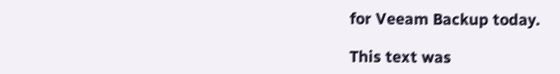for Veeam Backup today.

This text was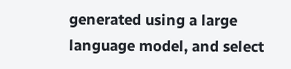generated using a large language model, and select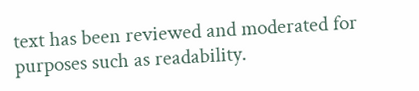text has been reviewed and moderated for purposes such as readability.